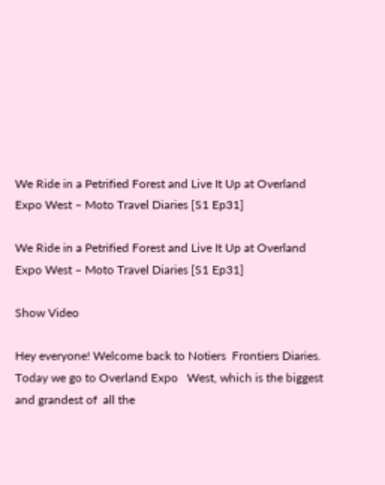We Ride in a Petrified Forest and Live It Up at Overland Expo West – Moto Travel Diaries [S1 Ep31]

We Ride in a Petrified Forest and Live It Up at Overland Expo West – Moto Travel Diaries [S1 Ep31]

Show Video

Hey everyone! Welcome back to Notiers  Frontiers Diaries. Today we go to Overland Expo   West, which is the biggest and grandest of  all the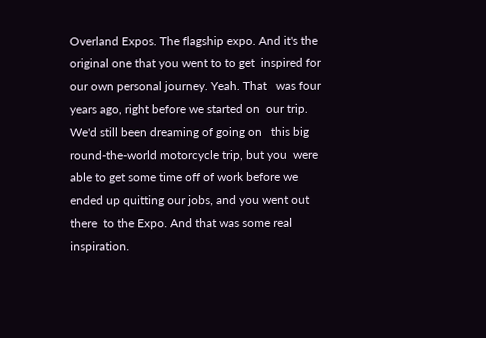Overland Expos. The flagship expo. And it's the original one that you went to to get  inspired for our own personal journey. Yeah. That   was four years ago, right before we started on  our trip. We'd still been dreaming of going on   this big round-the-world motorcycle trip, but you  were able to get some time off of work before we   ended up quitting our jobs, and you went out there  to the Expo. And that was some real inspiration.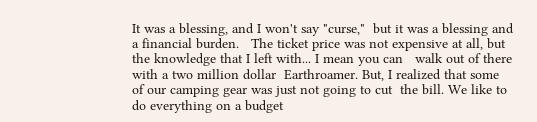It was a blessing, and I won't say "curse,"  but it was a blessing and a financial burden.   The ticket price was not expensive at all, but  the knowledge that I left with... I mean you can   walk out of there with a two million dollar  Earthroamer. But, I realized that some   of our camping gear was just not going to cut  the bill. We like to do everything on a budget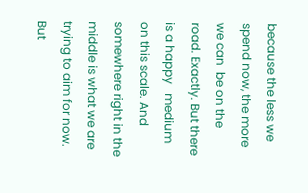because the less we spend now, the more we can  be on the road. Exactly. But there is a happy   medium on this scale. And somewhere right in the  middle is what we are trying to aim for now. But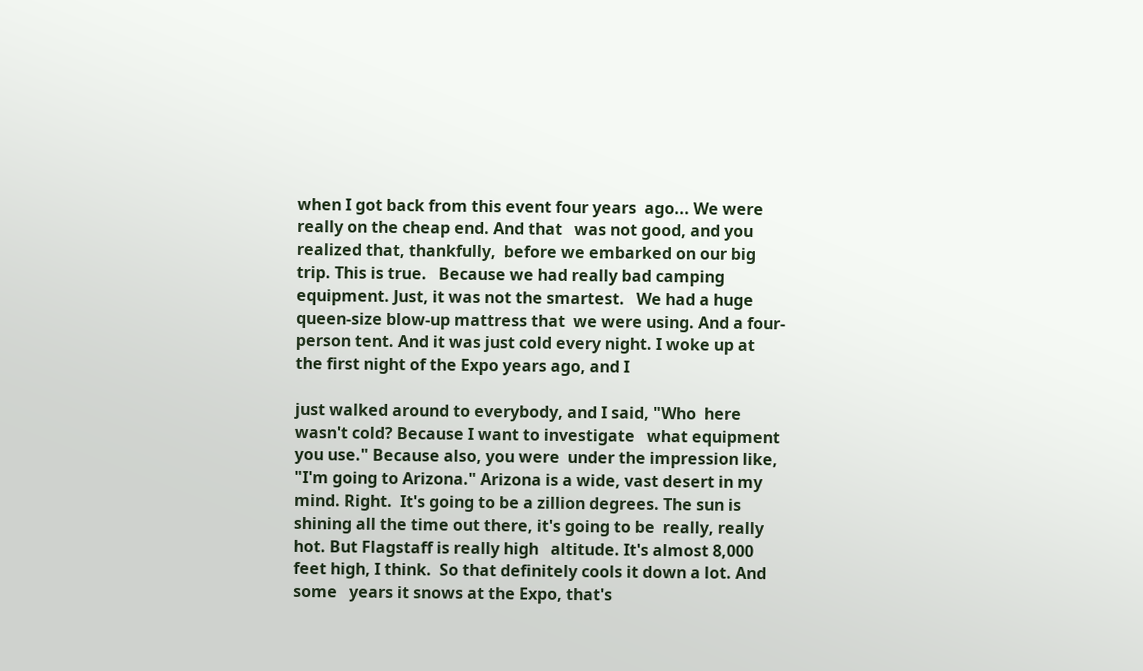when I got back from this event four years  ago... We were really on the cheap end. And that   was not good, and you realized that, thankfully,  before we embarked on our big trip. This is true.   Because we had really bad camping  equipment. Just, it was not the smartest.   We had a huge queen-size blow-up mattress that  we were using. And a four-person tent. And it was just cold every night. I woke up at  the first night of the Expo years ago, and I

just walked around to everybody, and I said, "Who  here wasn't cold? Because I want to investigate   what equipment you use." Because also, you were  under the impression like, "I'm going to Arizona." Arizona is a wide, vast desert in my mind. Right.  It's going to be a zillion degrees. The sun is   shining all the time out there, it's going to be  really, really hot. But Flagstaff is really high   altitude. It's almost 8,000 feet high, I think.  So that definitely cools it down a lot. And some   years it snows at the Expo, that's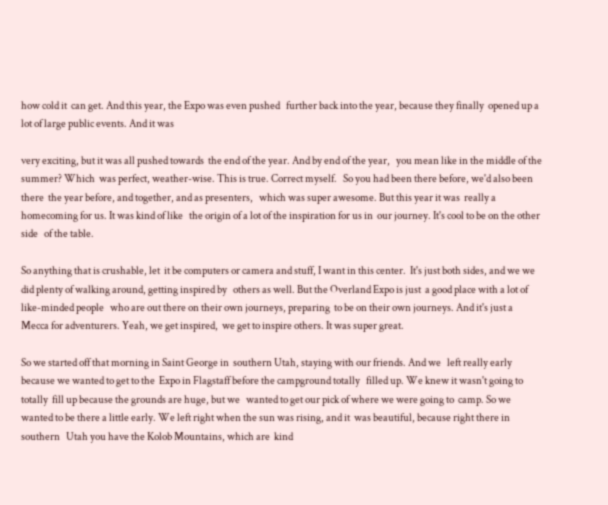how cold it  can get. And this year, the Expo was even pushed   further back into the year, because they finally  opened up a lot of large public events. And it was

very exciting, but it was all pushed towards  the end of the year. And by end of the year,   you mean like in the middle of the summer? Which  was perfect, weather-wise. This is true. Correct myself.   So you had been there before, we'd also been there  the year before, and together, and as presenters,   which was super awesome. But this year it was  really a homecoming for us. It was kind of like   the origin of a lot of the inspiration for us in  our journey. It's cool to be on the other side   of the table.

So anything that is crushable, let  it be computers or camera and stuff, I want in this center.  It's just both sides, and we we  did plenty of walking around, getting inspired by   others as well. But the Overland Expo is just  a good place with a lot of like-minded people   who are out there on their own journeys, preparing  to be on their own journeys. And it's just a   Mecca for adventurers. Yeah, we get inspired,  we get to inspire others. It was super great.

So we started off that morning in Saint George in  southern Utah, staying with our friends. And we   left really early because we wanted to get to the  Expo in Flagstaff before the campground totally   filled up. We knew it wasn't going to totally  fill up because the grounds are huge, but we   wanted to get our pick of where we were going to  camp. So we wanted to be there a little early. We left right when the sun was rising, and it  was beautiful, because right there in southern   Utah you have the Kolob Mountains, which are  kind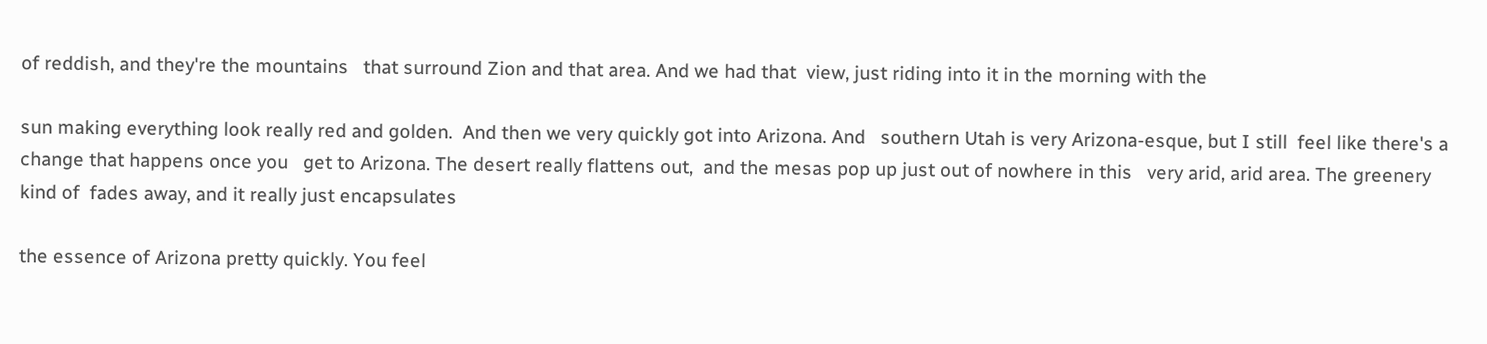of reddish, and they're the mountains   that surround Zion and that area. And we had that  view, just riding into it in the morning with the

sun making everything look really red and golden.  And then we very quickly got into Arizona. And   southern Utah is very Arizona-esque, but I still  feel like there's a change that happens once you   get to Arizona. The desert really flattens out,  and the mesas pop up just out of nowhere in this   very arid, arid area. The greenery kind of  fades away, and it really just encapsulates

the essence of Arizona pretty quickly. You feel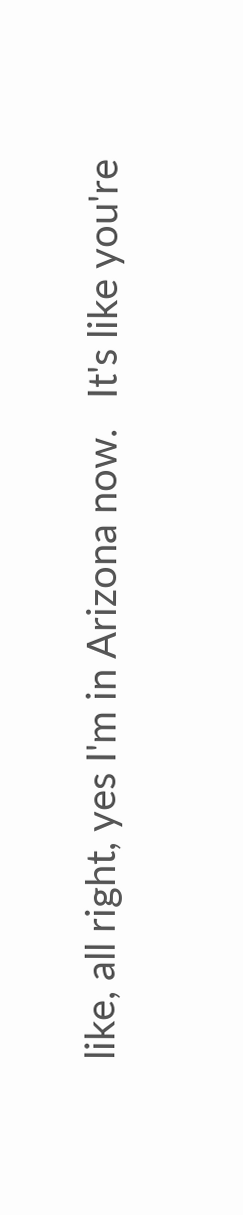like, all right, yes I'm in Arizona now.   It's like you're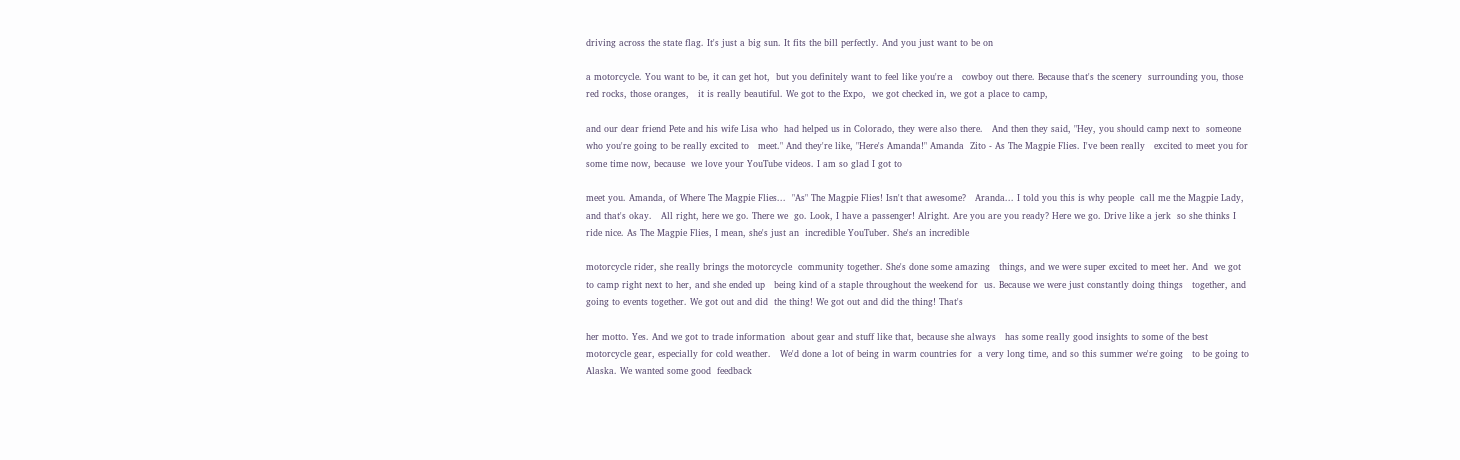driving across the state flag. It's just a big sun. It fits the bill perfectly. And you just want to be on

a motorcycle. You want to be, it can get hot,  but you definitely want to feel like you're a   cowboy out there. Because that's the scenery  surrounding you, those red rocks, those oranges,   it is really beautiful. We got to the Expo,  we got checked in, we got a place to camp,

and our dear friend Pete and his wife Lisa who  had helped us in Colorado, they were also there.   And then they said, "Hey, you should camp next to  someone who you're going to be really excited to   meet." And they're like, "Here's Amanda!" Amanda  Zito - As The Magpie Flies. I've been really   excited to meet you for some time now, because  we love your YouTube videos. I am so glad I got to

meet you. Amanda, of Where The Magpie Flies...  "As" The Magpie Flies! Isn't that awesome?   Aranda... I told you this is why people  call me the Magpie Lady, and that's okay.   All right, here we go. There we  go. Look, I have a passenger! Alright. Are you are you ready? Here we go. Drive like a jerk  so she thinks I ride nice. As The Magpie Flies, I mean, she's just an  incredible YouTuber. She's an incredible

motorcycle rider, she really brings the motorcycle  community together. She's done some amazing   things, and we were super excited to meet her. And  we got to camp right next to her, and she ended up   being kind of a staple throughout the weekend for  us. Because we were just constantly doing things   together, and going to events together. We got out and did  the thing! We got out and did the thing! That's

her motto. Yes. And we got to trade information  about gear and stuff like that, because she always   has some really good insights to some of the best  motorcycle gear, especially for cold weather.   We'd done a lot of being in warm countries for  a very long time, and so this summer we're going   to be going to Alaska. We wanted some good  feedback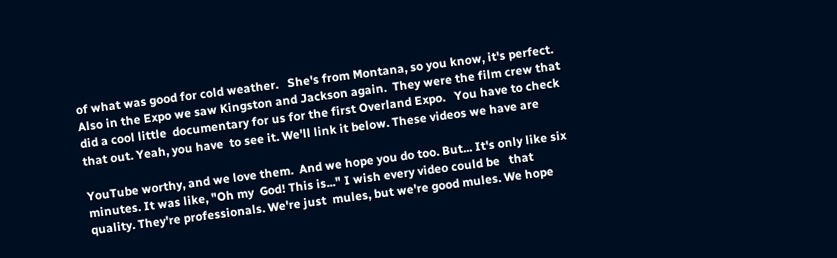of what was good for cold weather.   She's from Montana, so you know, it's perfect.  Also in the Expo we saw Kingston and Jackson again.  They were the film crew that did a cool little  documentary for us for the first Overland Expo.   You have to check that out. Yeah, you have  to see it. We'll link it below. These videos we have are

YouTube worthy, and we love them.  And we hope you do too. But... It's only like six   minutes. It was like, "Oh my  God! This is..." I wish every video could be   that quality. They're professionals. We're just  mules, but we're good mules. We hope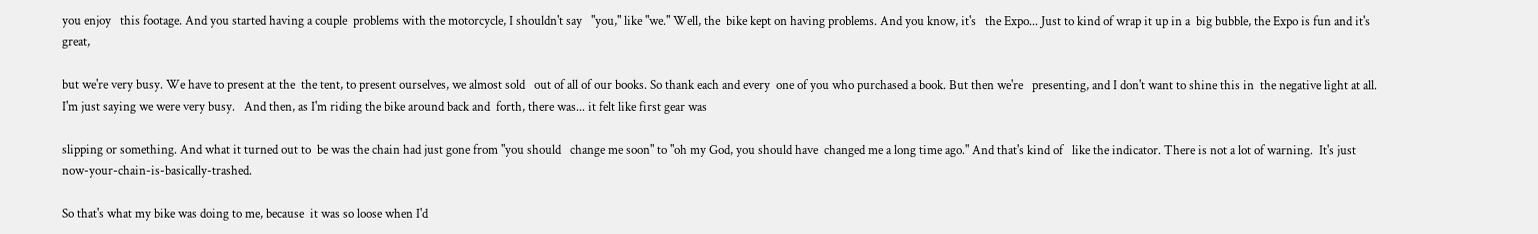you enjoy   this footage. And you started having a couple  problems with the motorcycle, I shouldn't say   "you," like "we." Well, the  bike kept on having problems. And you know, it's   the Expo... Just to kind of wrap it up in a  big bubble, the Expo is fun and it's great,

but we're very busy. We have to present at the  the tent, to present ourselves, we almost sold   out of all of our books. So thank each and every  one of you who purchased a book. But then we're   presenting, and I don't want to shine this in  the negative light at all. I'm just saying we were very busy.   And then, as I'm riding the bike around back and  forth, there was... it felt like first gear was

slipping or something. And what it turned out to  be was the chain had just gone from "you should   change me soon" to "oh my God, you should have  changed me a long time ago." And that's kind of   like the indicator. There is not a lot of warning.  It's just now-your-chain-is-basically-trashed.

So that's what my bike was doing to me, because  it was so loose when I'd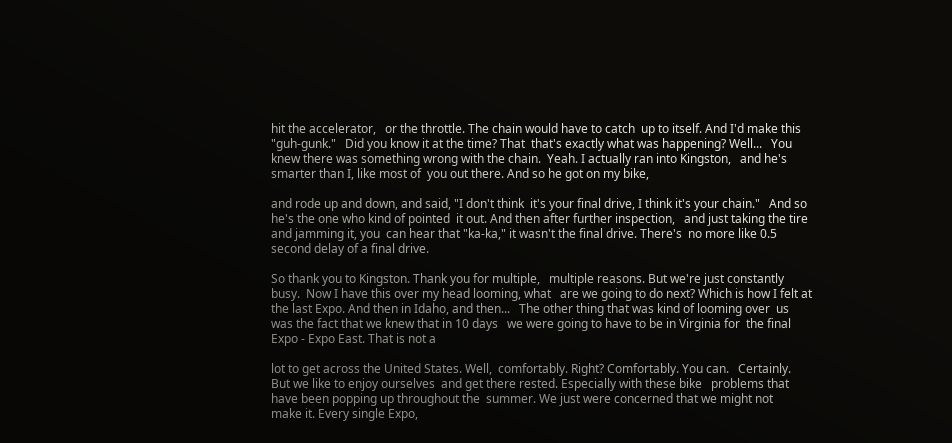hit the accelerator,   or the throttle. The chain would have to catch  up to itself. And I'd make this "guh-gunk."   Did you know it at the time? That  that's exactly what was happening? Well...   You knew there was something wrong with the chain.  Yeah. I actually ran into Kingston,   and he's smarter than I, like most of  you out there. And so he got on my bike,

and rode up and down, and said, "I don't think  it's your final drive, I think it's your chain."   And so he's the one who kind of pointed  it out. And then after further inspection,   and just taking the tire and jamming it, you  can hear that "ka-ka," it wasn't the final drive. There's  no more like 0.5 second delay of a final drive.

So thank you to Kingston. Thank you for multiple,   multiple reasons. But we're just constantly busy.  Now I have this over my head looming, what   are we going to do next? Which is how I felt at  the last Expo. And then in Idaho, and then...   The other thing that was kind of looming over  us was the fact that we knew that in 10 days   we were going to have to be in Virginia for  the final Expo - Expo East. That is not a

lot to get across the United States. Well,  comfortably. Right? Comfortably. You can.   Certainly. But we like to enjoy ourselves  and get there rested. Especially with these bike   problems that have been popping up throughout the  summer. We just were concerned that we might not   make it. Every single Expo,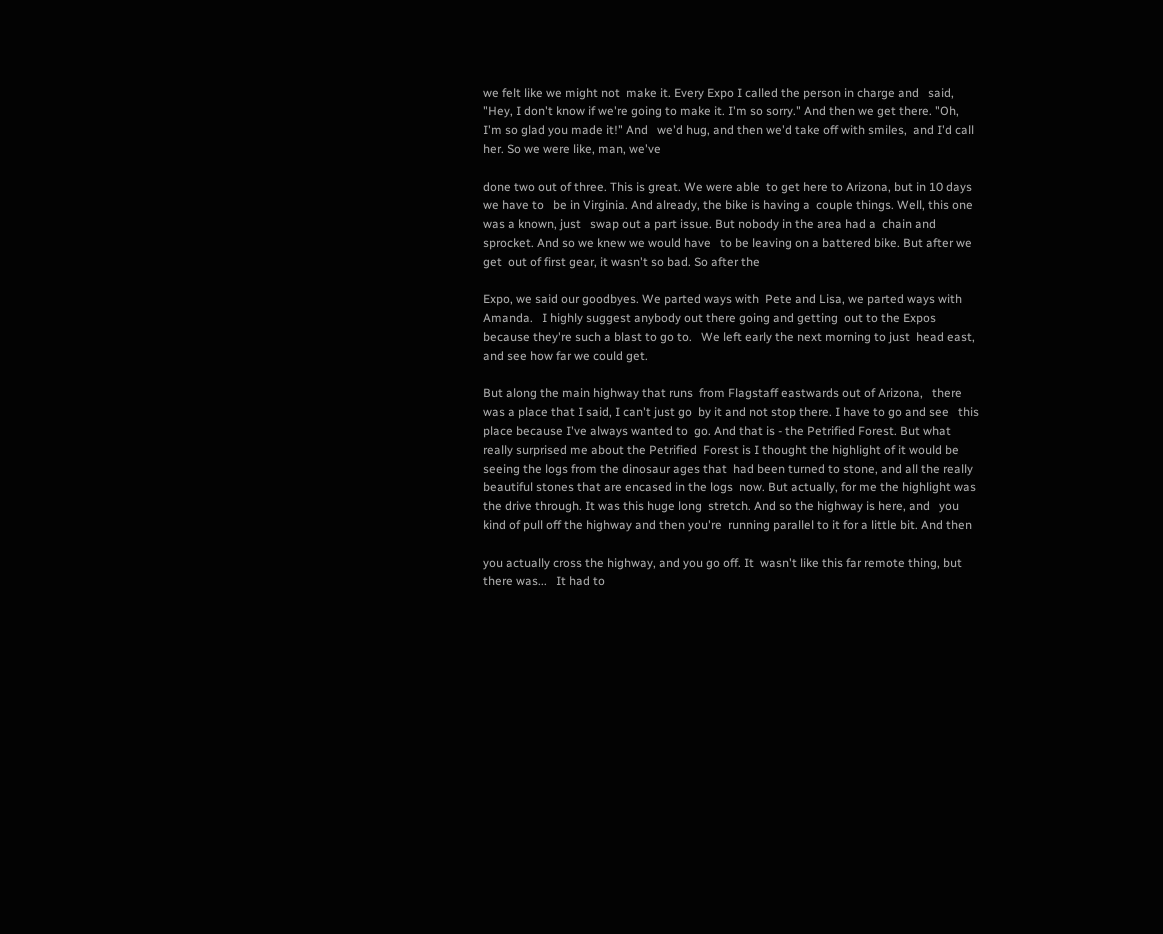we felt like we might not  make it. Every Expo I called the person in charge and   said, "Hey, I don't know if we're going to make it. I'm so sorry." And then we get there. "Oh, I'm so glad you made it!" And   we'd hug, and then we'd take off with smiles,  and I'd call her. So we were like, man, we've

done two out of three. This is great. We were able  to get here to Arizona, but in 10 days we have to   be in Virginia. And already, the bike is having a  couple things. Well, this one was a known, just   swap out a part issue. But nobody in the area had a  chain and sprocket. And so we knew we would have   to be leaving on a battered bike. But after we get  out of first gear, it wasn't so bad. So after the

Expo, we said our goodbyes. We parted ways with  Pete and Lisa, we parted ways with Amanda.   I highly suggest anybody out there going and getting  out to the Expos because they're such a blast to go to.   We left early the next morning to just  head east, and see how far we could get.

But along the main highway that runs  from Flagstaff eastwards out of Arizona,   there was a place that I said, I can't just go  by it and not stop there. I have to go and see   this place because I've always wanted to  go. And that is - the Petrified Forest. But what really surprised me about the Petrified  Forest is I thought the highlight of it would be   seeing the logs from the dinosaur ages that  had been turned to stone, and all the really   beautiful stones that are encased in the logs  now. But actually, for me the highlight was   the drive through. It was this huge long  stretch. And so the highway is here, and   you kind of pull off the highway and then you're  running parallel to it for a little bit. And then

you actually cross the highway, and you go off. It  wasn't like this far remote thing, but there was...   It had to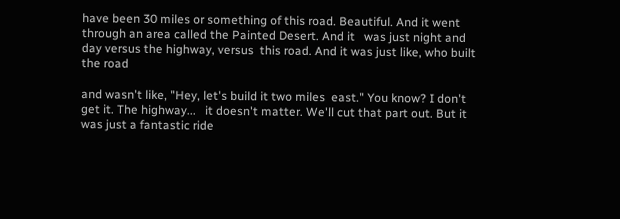have been 30 miles or something of this road. Beautiful. And it went  through an area called the Painted Desert. And it   was just night and day versus the highway, versus  this road. And it was just like, who built the road

and wasn't like, "Hey, let's build it two miles  east." You know? I don't get it. The highway...   it doesn't matter. We'll cut that part out. But it  was just a fantastic ride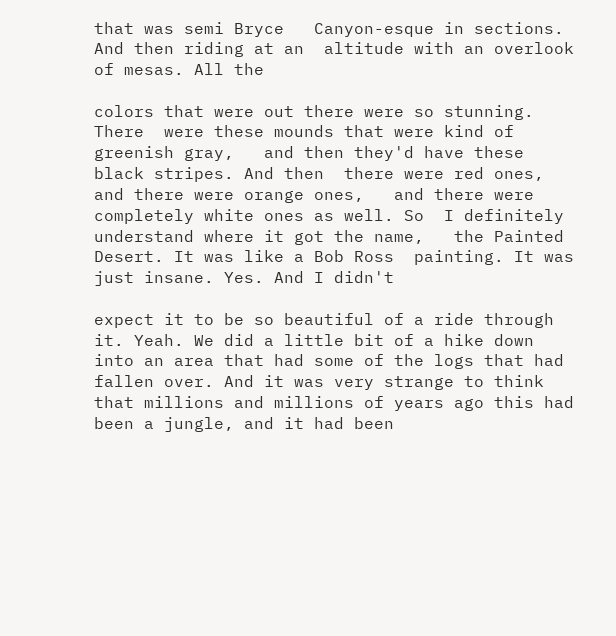that was semi Bryce   Canyon-esque in sections. And then riding at an  altitude with an overlook of mesas. All the

colors that were out there were so stunning. There  were these mounds that were kind of greenish gray,   and then they'd have these black stripes. And then  there were red ones, and there were orange ones,   and there were completely white ones as well. So  I definitely understand where it got the name,   the Painted Desert. It was like a Bob Ross  painting. It was just insane. Yes. And I didn't

expect it to be so beautiful of a ride through  it. Yeah. We did a little bit of a hike down   into an area that had some of the logs that had  fallen over. And it was very strange to think   that millions and millions of years ago this had  been a jungle, and it had been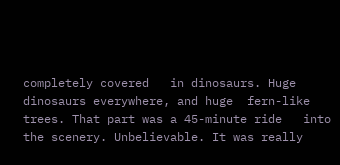completely covered   in dinosaurs. Huge dinosaurs everywhere, and huge  fern-like trees. That part was a 45-minute ride   into the scenery. Unbelievable. It was really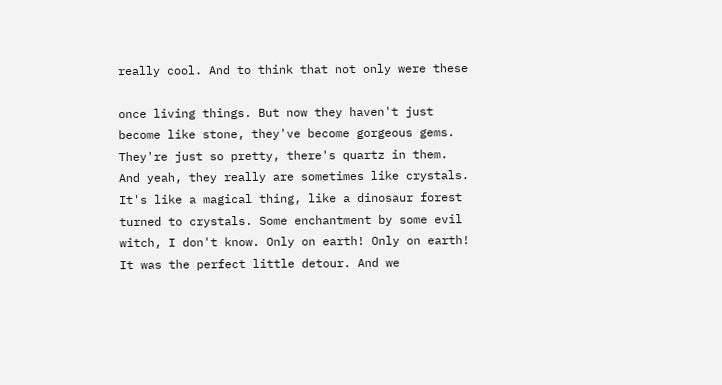really cool. And to think that not only were these

once living things. But now they haven't just  become like stone, they've become gorgeous gems.   They're just so pretty, there's quartz in them.  And yeah, they really are sometimes like crystals.   It's like a magical thing, like a dinosaur forest  turned to crystals. Some enchantment by some evil   witch, I don't know. Only on earth! Only on earth! It was the perfect little detour. And we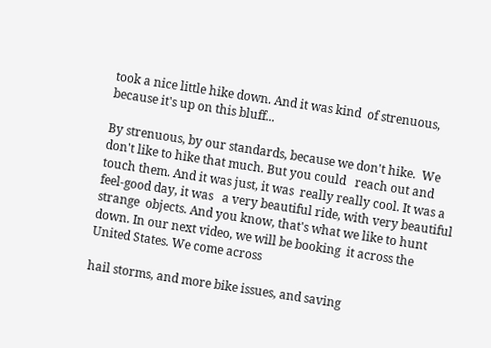took a nice little hike down. And it was kind  of strenuous, because it's up on this bluff...

By strenuous, by our standards, because we don't hike.  We don't like to hike that much. But you could   reach out and touch them. And it was just, it was  really really cool. It was a feel-good day, it was   a very beautiful ride, with very beautiful strange  objects. And you know, that's what we like to hunt   down. In our next video, we will be booking  it across the United States. We come across

hail storms, and more bike issues, and saving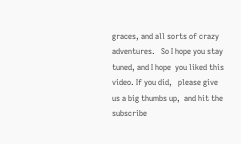graces, and all sorts of crazy adventures.   So I hope you stay tuned, and I hope  you liked this video. If you did,   please give us a big thumbs up,  and hit the subscribe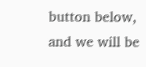button below,   and we will be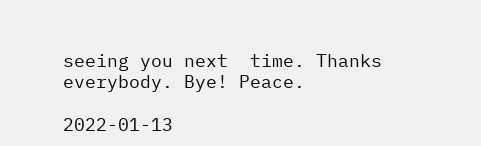seeing you next  time. Thanks everybody. Bye! Peace.

2022-01-13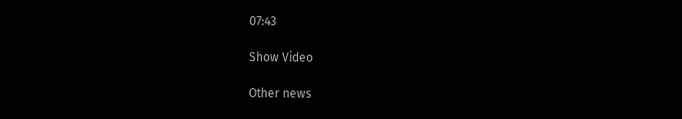07:43

Show Video

Other news